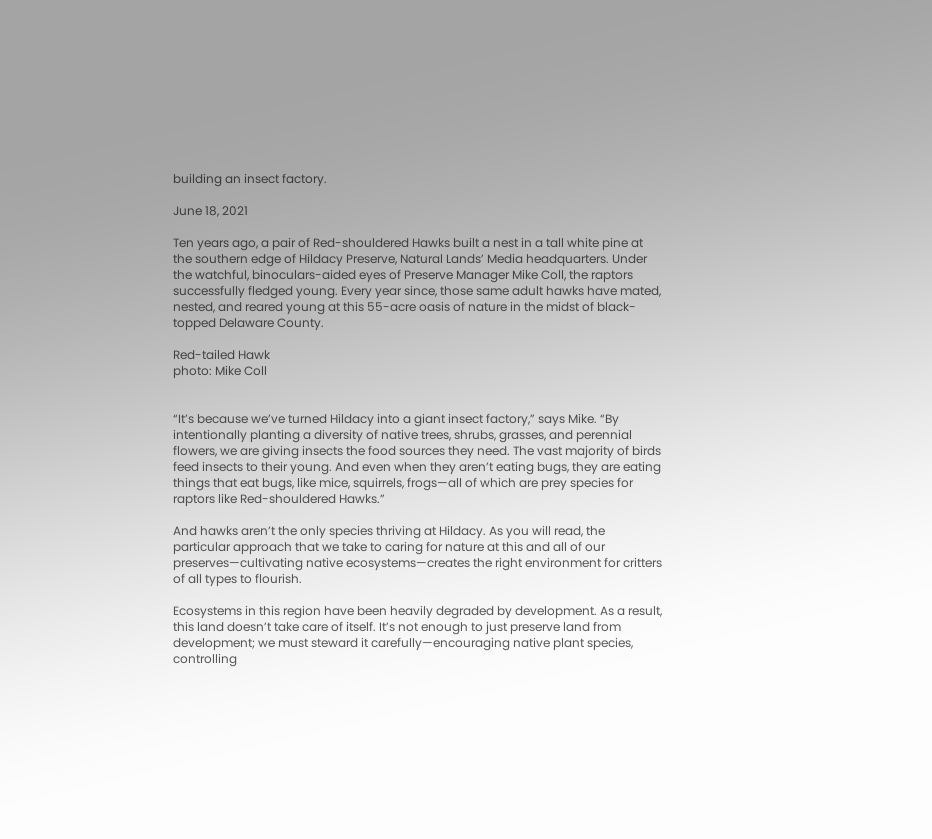building an insect factory.

June 18, 2021

Ten years ago, a pair of Red-shouldered Hawks built a nest in a tall white pine at the southern edge of Hildacy Preserve, Natural Lands’ Media headquarters. Under the watchful, binoculars-aided eyes of Preserve Manager Mike Coll, the raptors successfully fledged young. Every year since, those same adult hawks have mated, nested, and reared young at this 55-acre oasis of nature in the midst of black-topped Delaware County.

Red-tailed Hawk
photo: Mike Coll


“It’s because we’ve turned Hildacy into a giant insect factory,” says Mike. “By intentionally planting a diversity of native trees, shrubs, grasses, and perennial flowers, we are giving insects the food sources they need. The vast majority of birds feed insects to their young. And even when they aren’t eating bugs, they are eating things that eat bugs, like mice, squirrels, frogs—all of which are prey species for raptors like Red-shouldered Hawks.”

And hawks aren’t the only species thriving at Hildacy. As you will read, the particular approach that we take to caring for nature at this and all of our preserves—cultivating native ecosystems—creates the right environment for critters of all types to flourish.

Ecosystems in this region have been heavily degraded by development. As a result, this land doesn’t take care of itself. It’s not enough to just preserve land from development; we must steward it carefully—encouraging native plant species, controlling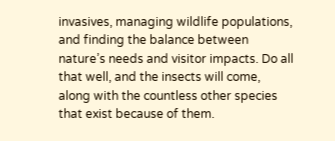invasives, managing wildlife populations, and finding the balance between nature’s needs and visitor impacts. Do all that well, and the insects will come, along with the countless other species that exist because of them.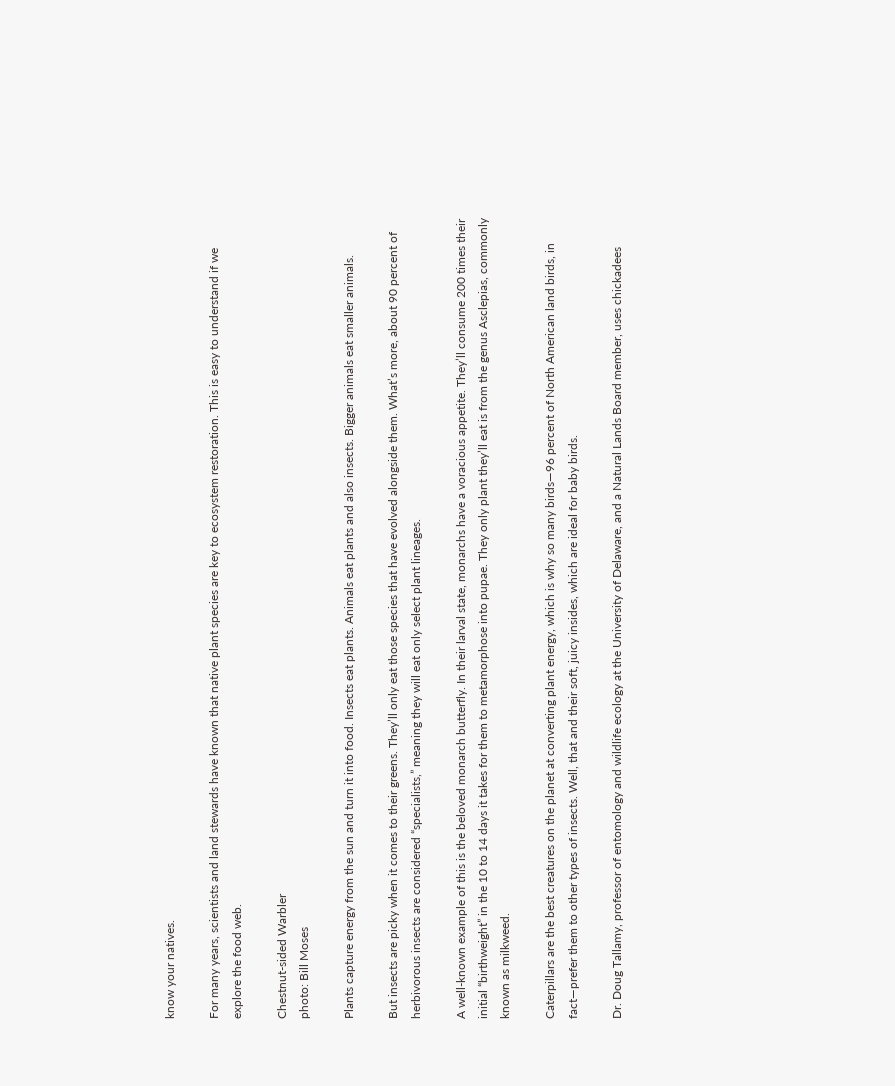know your natives.

For many years, scientists and land stewards have known that native plant species are key to ecosystem restoration. This is easy to understand if we explore the food web.

Chestnut-sided Warbler
photo: Bill Moses

Plants capture energy from the sun and turn it into food. Insects eat plants. Animals eat plants and also insects. Bigger animals eat smaller animals.

But insects are picky when it comes to their greens. They’ll only eat those species that have evolved alongside them. What’s more, about 90 percent of herbivorous insects are considered “specialists,” meaning they will eat only select plant lineages.

A well-known example of this is the beloved monarch butterfly. In their larval state, monarchs have a voracious appetite. They’ll consume 200 times their initial “birthweight” in the 10 to 14 days it takes for them to metamorphose into pupae. They only plant they’ll eat is from the genus Asclepias, commonly known as milkweed.

Caterpillars are the best creatures on the planet at converting plant energy, which is why so many birds—96 percent of North American land birds, in fact—prefer them to other types of insects. Well, that and their soft, juicy insides, which are ideal for baby birds.

Dr. Doug Tallamy, professor of entomology and wildlife ecology at the University of Delaware, and a Natural Lands Board member, uses chickadees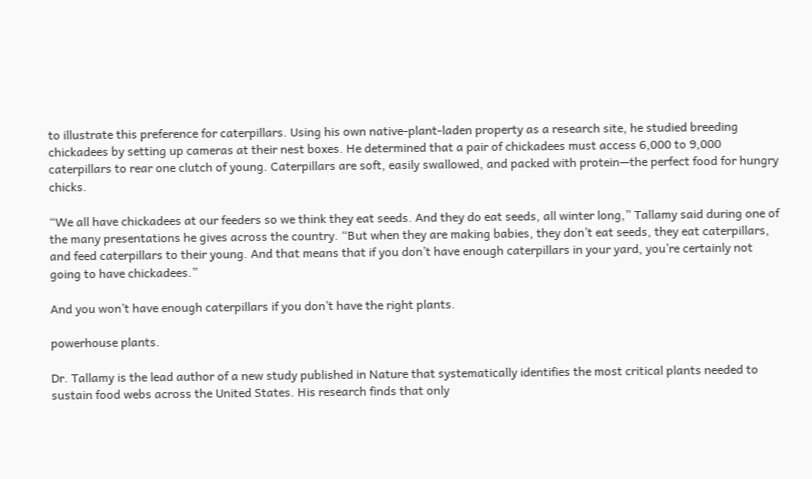to illustrate this preference for caterpillars. Using his own native-plant-laden property as a research site, he studied breeding chickadees by setting up cameras at their nest boxes. He determined that a pair of chickadees must access 6,000 to 9,000 caterpillars to rear one clutch of young. Caterpillars are soft, easily swallowed, and packed with protein—the perfect food for hungry chicks.

“We all have chickadees at our feeders so we think they eat seeds. And they do eat seeds, all winter long,” Tallamy said during one of the many presentations he gives across the country. “But when they are making babies, they don’t eat seeds, they eat caterpillars, and feed caterpillars to their young. And that means that if you don’t have enough caterpillars in your yard, you’re certainly not going to have chickadees.”

And you won’t have enough caterpillars if you don’t have the right plants.

powerhouse plants.

Dr. Tallamy is the lead author of a new study published in Nature that systematically identifies the most critical plants needed to sustain food webs across the United States. His research finds that only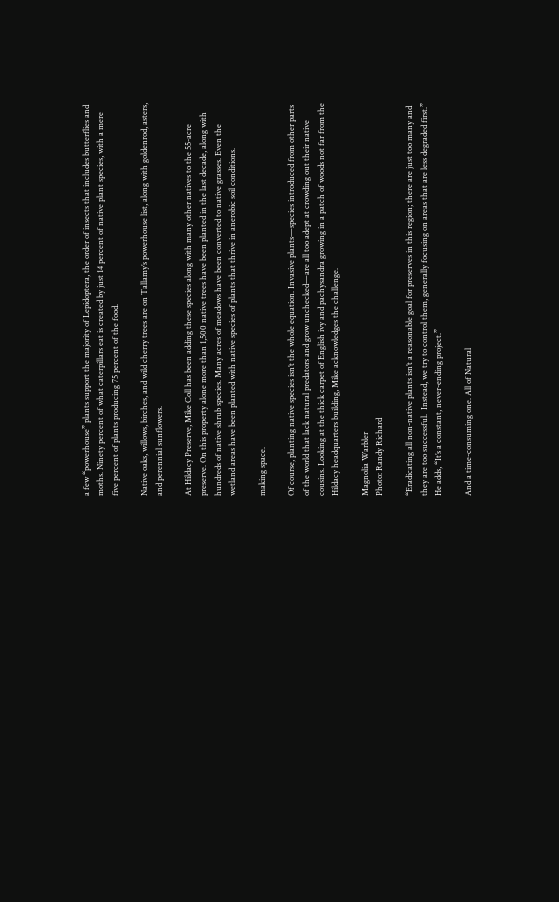a few “powerhouse” plants support the majority of Lepidoptera, the order of insects that includes butterflies and moths. Ninety percent of what caterpillars eat is created by just 14 percent of native plant species, with a mere five percent of plants producing 75 percent of the food.

Native oaks, willows, birches, and wild cherry trees are on Tallamy’s powerhouse list, along with goldenrod, asters, and perennial sunflowers.

At Hildacy Preserve, Mike Coll has been adding these species along with many other natives to the 55-acre preserve. On this property alone more than 1,500 native trees have been planted in the last decade, along with hundreds of native shrub species. Many acres of meadows have been converted to native grasses. Even the wetland areas have been planted with native species of plants that thrive in anerobic soil conditions.

making space.

Of course, planting native species isn’t the whole equation. Invasive plants—species introduced from other parts of the world that lack natural predators and grow unchecked—are all too adept at crowding out their native cousins. Looking at the thick carpet of English ivy and pachysandra growing in a patch of woods not far from the Hildacy headquarters building, Mike acknowledges the challenge.

Magnolia Warbler
Photo: Randy Richard

“Eradicating all non-native plants isn’t a reasonable goal for preserves in this region; there are just too many and they are too successful.  Instead, we try to control them, generally focusing on areas that are less degraded first.” He adds, “It’s a constant, never-ending project.”

And a time-consuming one. All of Natural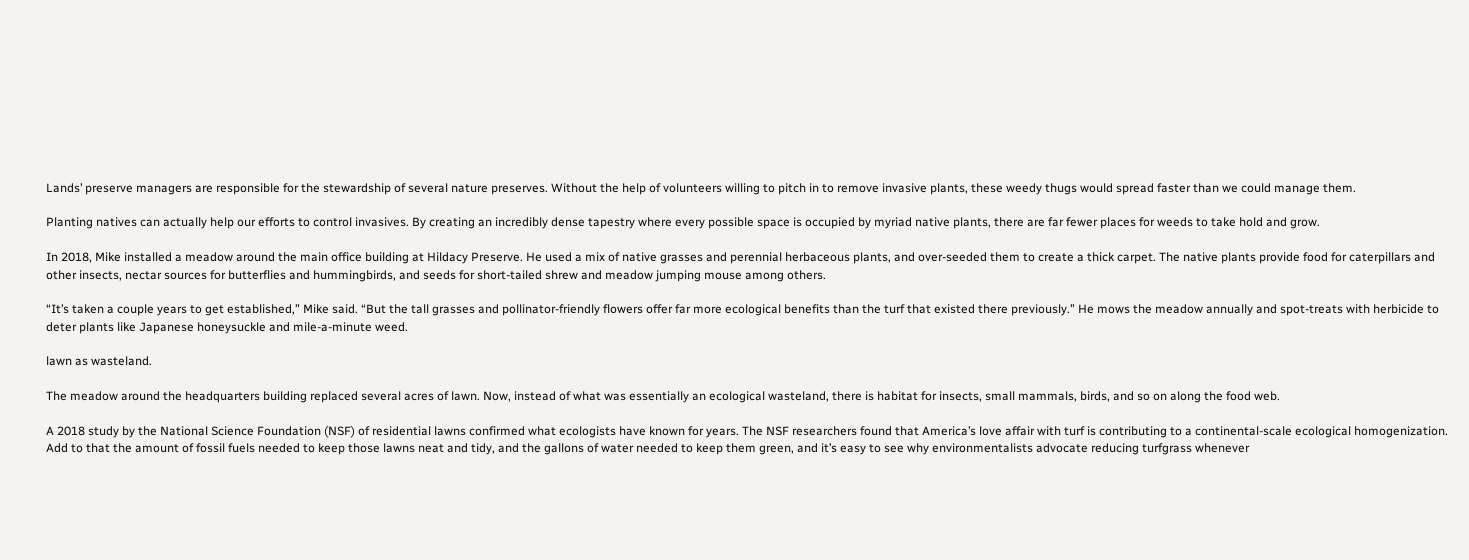Lands’ preserve managers are responsible for the stewardship of several nature preserves. Without the help of volunteers willing to pitch in to remove invasive plants, these weedy thugs would spread faster than we could manage them.

Planting natives can actually help our efforts to control invasives. By creating an incredibly dense tapestry where every possible space is occupied by myriad native plants, there are far fewer places for weeds to take hold and grow.

In 2018, Mike installed a meadow around the main office building at Hildacy Preserve. He used a mix of native grasses and perennial herbaceous plants, and over-seeded them to create a thick carpet. The native plants provide food for caterpillars and other insects, nectar sources for butterflies and hummingbirds, and seeds for short-tailed shrew and meadow jumping mouse among others.

“It’s taken a couple years to get established,” Mike said. “But the tall grasses and pollinator-friendly flowers offer far more ecological benefits than the turf that existed there previously.” He mows the meadow annually and spot-treats with herbicide to deter plants like Japanese honeysuckle and mile-a-minute weed.

lawn as wasteland.

The meadow around the headquarters building replaced several acres of lawn. Now, instead of what was essentially an ecological wasteland, there is habitat for insects, small mammals, birds, and so on along the food web.

A 2018 study by the National Science Foundation (NSF) of residential lawns confirmed what ecologists have known for years. The NSF researchers found that America’s love affair with turf is contributing to a continental-scale ecological homogenization. Add to that the amount of fossil fuels needed to keep those lawns neat and tidy, and the gallons of water needed to keep them green, and it’s easy to see why environmentalists advocate reducing turfgrass whenever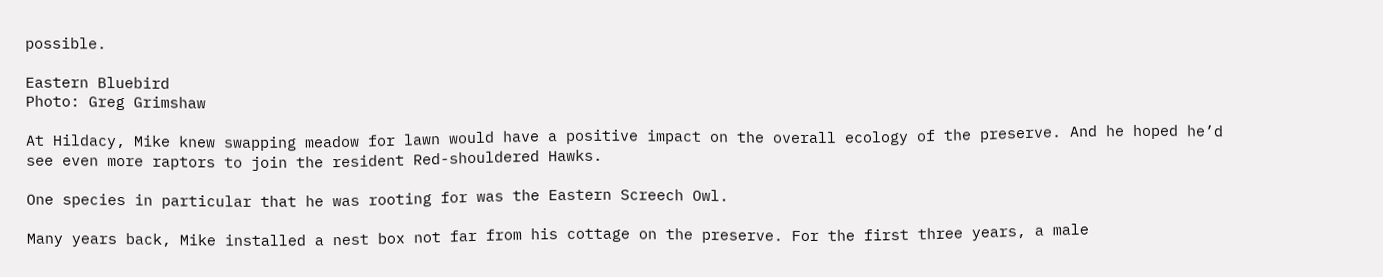possible.

Eastern Bluebird
Photo: Greg Grimshaw

At Hildacy, Mike knew swapping meadow for lawn would have a positive impact on the overall ecology of the preserve. And he hoped he’d see even more raptors to join the resident Red-shouldered Hawks.

One species in particular that he was rooting for was the Eastern Screech Owl.

Many years back, Mike installed a nest box not far from his cottage on the preserve. For the first three years, a male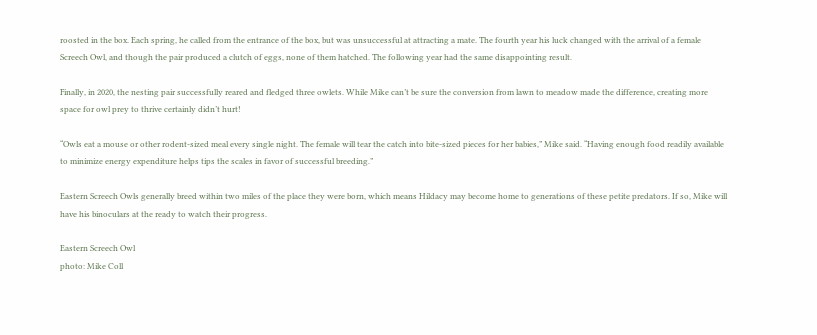roosted in the box. Each spring, he called from the entrance of the box, but was unsuccessful at attracting a mate. The fourth year his luck changed with the arrival of a female Screech Owl, and though the pair produced a clutch of eggs, none of them hatched. The following year had the same disappointing result.

Finally, in 2020, the nesting pair successfully reared and fledged three owlets. While Mike can’t be sure the conversion from lawn to meadow made the difference, creating more space for owl prey to thrive certainly didn’t hurt!

“Owls eat a mouse or other rodent-sized meal every single night. The female will tear the catch into bite-sized pieces for her babies,” Mike said. “Having enough food readily available to minimize energy expenditure helps tips the scales in favor of successful breeding.”

Eastern Screech Owls generally breed within two miles of the place they were born, which means Hildacy may become home to generations of these petite predators. If so, Mike will have his binoculars at the ready to watch their progress.

Eastern Screech Owl
photo: Mike Coll